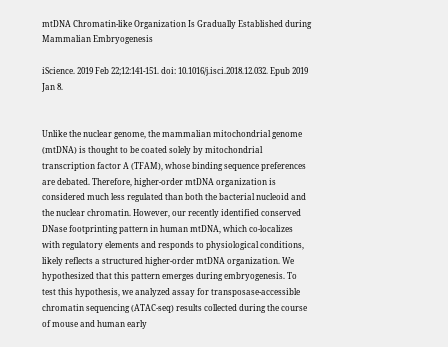mtDNA Chromatin-like Organization Is Gradually Established during Mammalian Embryogenesis

iScience. 2019 Feb 22;12:141-151. doi: 10.1016/j.isci.2018.12.032. Epub 2019 Jan 8.


Unlike the nuclear genome, the mammalian mitochondrial genome (mtDNA) is thought to be coated solely by mitochondrial transcription factor A (TFAM), whose binding sequence preferences are debated. Therefore, higher-order mtDNA organization is considered much less regulated than both the bacterial nucleoid and the nuclear chromatin. However, our recently identified conserved DNase footprinting pattern in human mtDNA, which co-localizes with regulatory elements and responds to physiological conditions, likely reflects a structured higher-order mtDNA organization. We hypothesized that this pattern emerges during embryogenesis. To test this hypothesis, we analyzed assay for transposase-accessible chromatin sequencing (ATAC-seq) results collected during the course of mouse and human early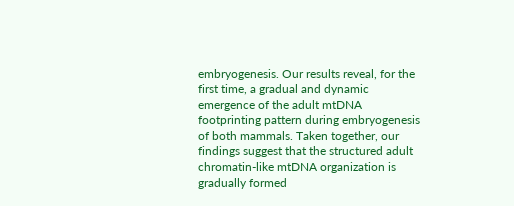embryogenesis. Our results reveal, for the first time, a gradual and dynamic emergence of the adult mtDNA footprinting pattern during embryogenesis of both mammals. Taken together, our findings suggest that the structured adult chromatin-like mtDNA organization is gradually formed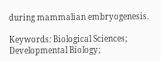during mammalian embryogenesis.

Keywords: Biological Sciences; Developmental Biology;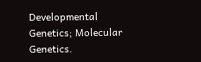Developmental Genetics; Molecular Genetics.